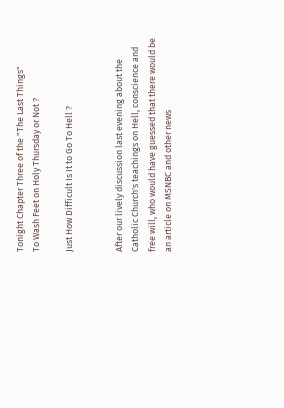Tonight Chapter Three of the "The Last Things"
To Wash Feet on Holy Thursday or Not ?

Just How Difficult Is It to Go To Hell ?


After our lively discussion last evening about the Catholic Church's teachings on Hell, conscience and free will, who would have guessed that there would be an article on MSNBC and other news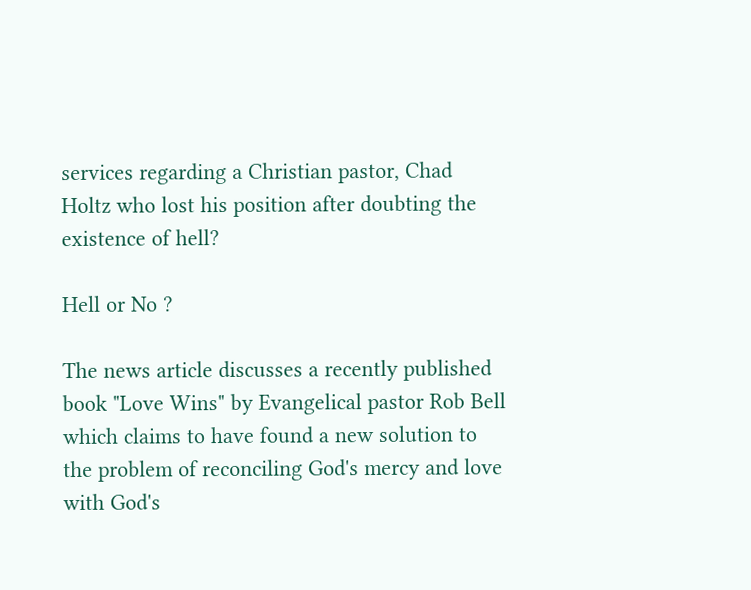services regarding a Christian pastor, Chad Holtz who lost his position after doubting the existence of hell?

Hell or No ?

The news article discusses a recently published book "Love Wins" by Evangelical pastor Rob Bell which claims to have found a new solution to the problem of reconciling God's mercy and love with God's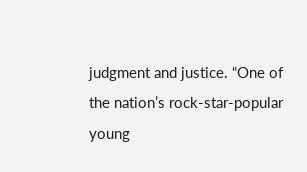judgment and justice. “One of the nation’s rock-star-popular young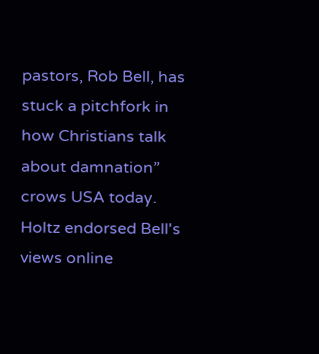pastors, Rob Bell, has stuck a pitchfork in how Christians talk about damnation” crows USA today. Holtz endorsed Bell's views online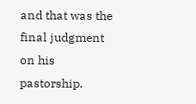and that was the final judgment on his pastorship.